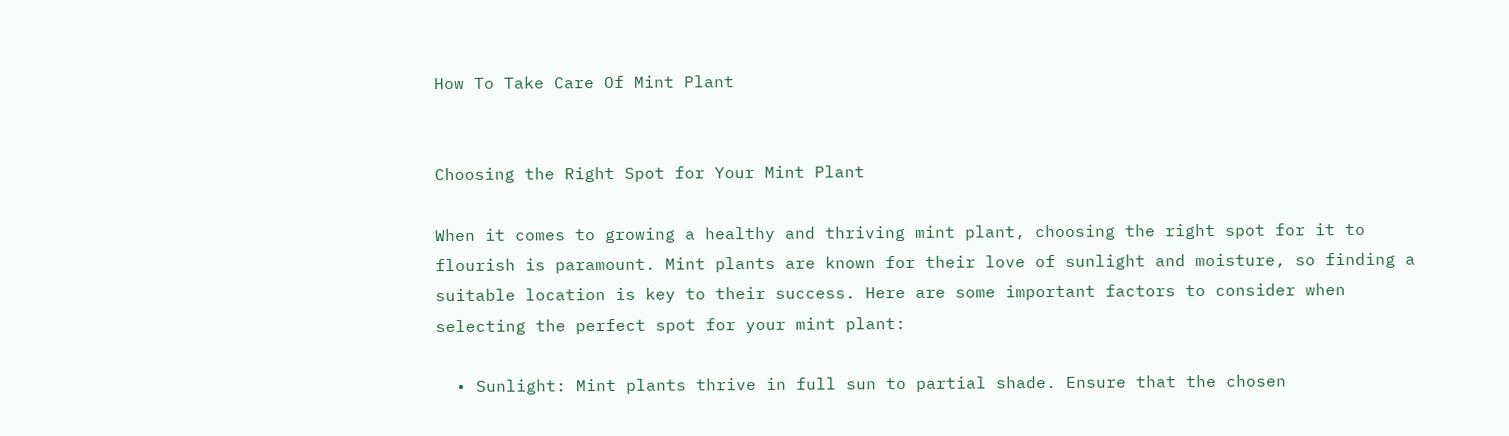How To Take Care Of Mint Plant


Choosing the Right Spot for Your Mint Plant

When it comes to growing a healthy and thriving mint plant, choosing the right spot for it to flourish is paramount. Mint plants are known for their love of sunlight and moisture, so finding a suitable location is key to their success. Here are some important factors to consider when selecting the perfect spot for your mint plant:

  • Sunlight: Mint plants thrive in full sun to partial shade. Ensure that the chosen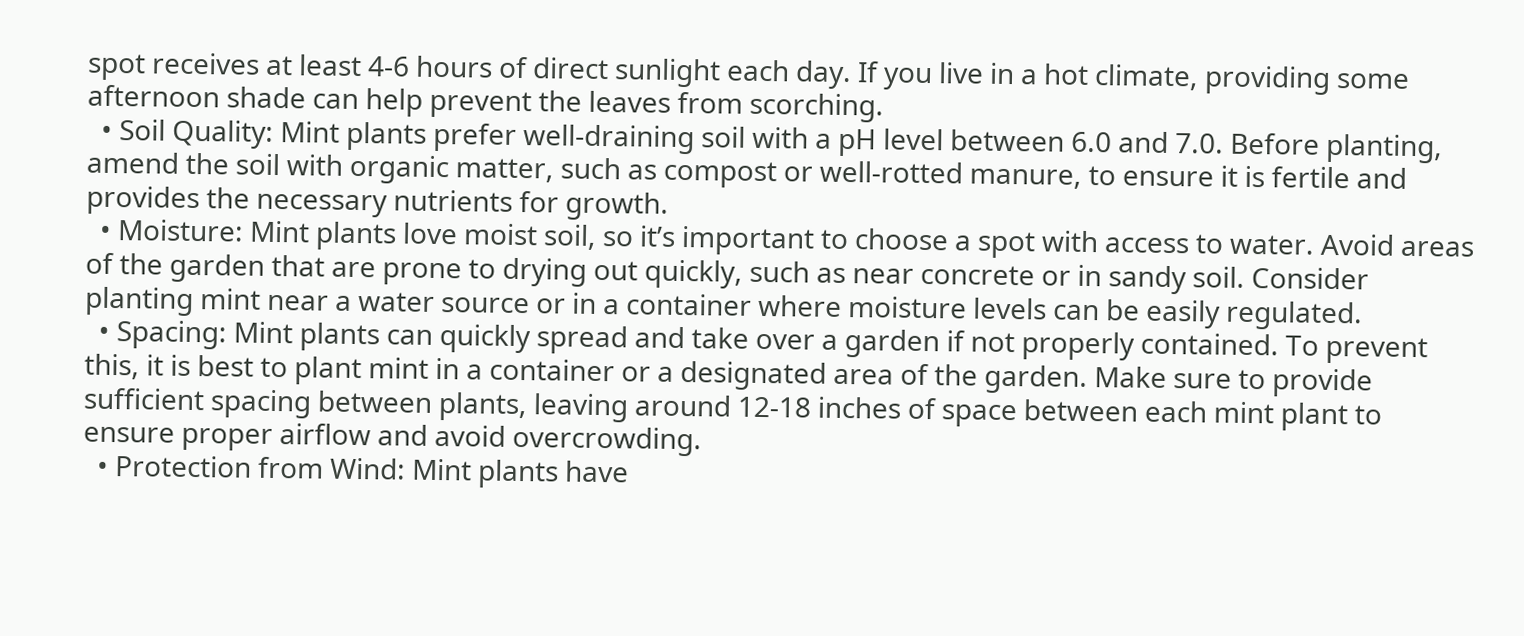spot receives at least 4-6 hours of direct sunlight each day. If you live in a hot climate, providing some afternoon shade can help prevent the leaves from scorching.
  • Soil Quality: Mint plants prefer well-draining soil with a pH level between 6.0 and 7.0. Before planting, amend the soil with organic matter, such as compost or well-rotted manure, to ensure it is fertile and provides the necessary nutrients for growth.
  • Moisture: Mint plants love moist soil, so it’s important to choose a spot with access to water. Avoid areas of the garden that are prone to drying out quickly, such as near concrete or in sandy soil. Consider planting mint near a water source or in a container where moisture levels can be easily regulated.
  • Spacing: Mint plants can quickly spread and take over a garden if not properly contained. To prevent this, it is best to plant mint in a container or a designated area of the garden. Make sure to provide sufficient spacing between plants, leaving around 12-18 inches of space between each mint plant to ensure proper airflow and avoid overcrowding.
  • Protection from Wind: Mint plants have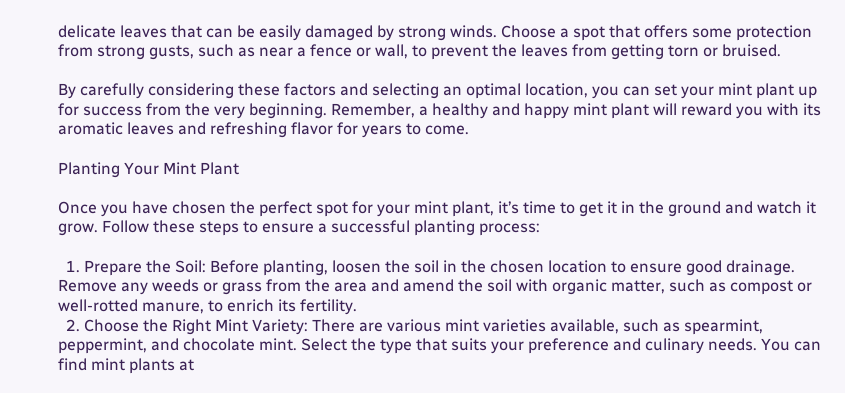delicate leaves that can be easily damaged by strong winds. Choose a spot that offers some protection from strong gusts, such as near a fence or wall, to prevent the leaves from getting torn or bruised.

By carefully considering these factors and selecting an optimal location, you can set your mint plant up for success from the very beginning. Remember, a healthy and happy mint plant will reward you with its aromatic leaves and refreshing flavor for years to come.

Planting Your Mint Plant

Once you have chosen the perfect spot for your mint plant, it’s time to get it in the ground and watch it grow. Follow these steps to ensure a successful planting process:

  1. Prepare the Soil: Before planting, loosen the soil in the chosen location to ensure good drainage. Remove any weeds or grass from the area and amend the soil with organic matter, such as compost or well-rotted manure, to enrich its fertility.
  2. Choose the Right Mint Variety: There are various mint varieties available, such as spearmint, peppermint, and chocolate mint. Select the type that suits your preference and culinary needs. You can find mint plants at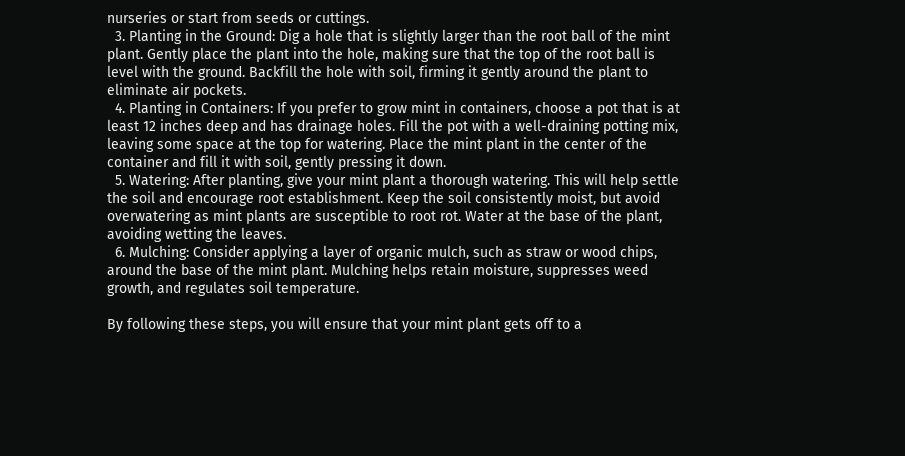nurseries or start from seeds or cuttings.
  3. Planting in the Ground: Dig a hole that is slightly larger than the root ball of the mint plant. Gently place the plant into the hole, making sure that the top of the root ball is level with the ground. Backfill the hole with soil, firming it gently around the plant to eliminate air pockets.
  4. Planting in Containers: If you prefer to grow mint in containers, choose a pot that is at least 12 inches deep and has drainage holes. Fill the pot with a well-draining potting mix, leaving some space at the top for watering. Place the mint plant in the center of the container and fill it with soil, gently pressing it down.
  5. Watering: After planting, give your mint plant a thorough watering. This will help settle the soil and encourage root establishment. Keep the soil consistently moist, but avoid overwatering as mint plants are susceptible to root rot. Water at the base of the plant, avoiding wetting the leaves.
  6. Mulching: Consider applying a layer of organic mulch, such as straw or wood chips, around the base of the mint plant. Mulching helps retain moisture, suppresses weed growth, and regulates soil temperature.

By following these steps, you will ensure that your mint plant gets off to a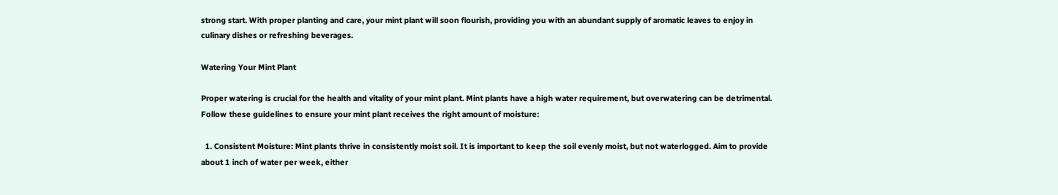strong start. With proper planting and care, your mint plant will soon flourish, providing you with an abundant supply of aromatic leaves to enjoy in culinary dishes or refreshing beverages.

Watering Your Mint Plant

Proper watering is crucial for the health and vitality of your mint plant. Mint plants have a high water requirement, but overwatering can be detrimental. Follow these guidelines to ensure your mint plant receives the right amount of moisture:

  1. Consistent Moisture: Mint plants thrive in consistently moist soil. It is important to keep the soil evenly moist, but not waterlogged. Aim to provide about 1 inch of water per week, either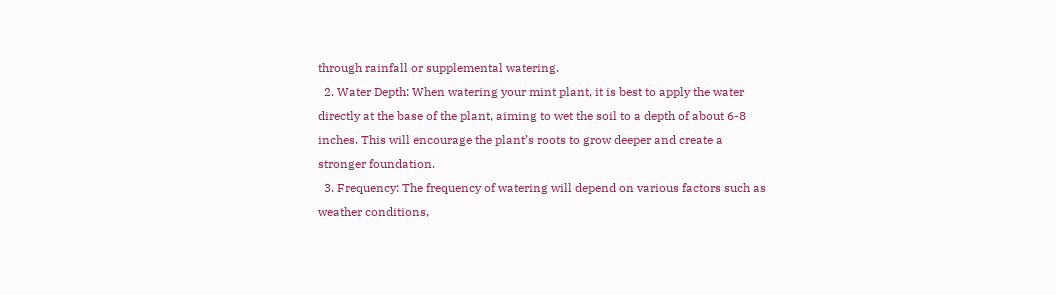through rainfall or supplemental watering.
  2. Water Depth: When watering your mint plant, it is best to apply the water directly at the base of the plant, aiming to wet the soil to a depth of about 6-8 inches. This will encourage the plant’s roots to grow deeper and create a stronger foundation.
  3. Frequency: The frequency of watering will depend on various factors such as weather conditions,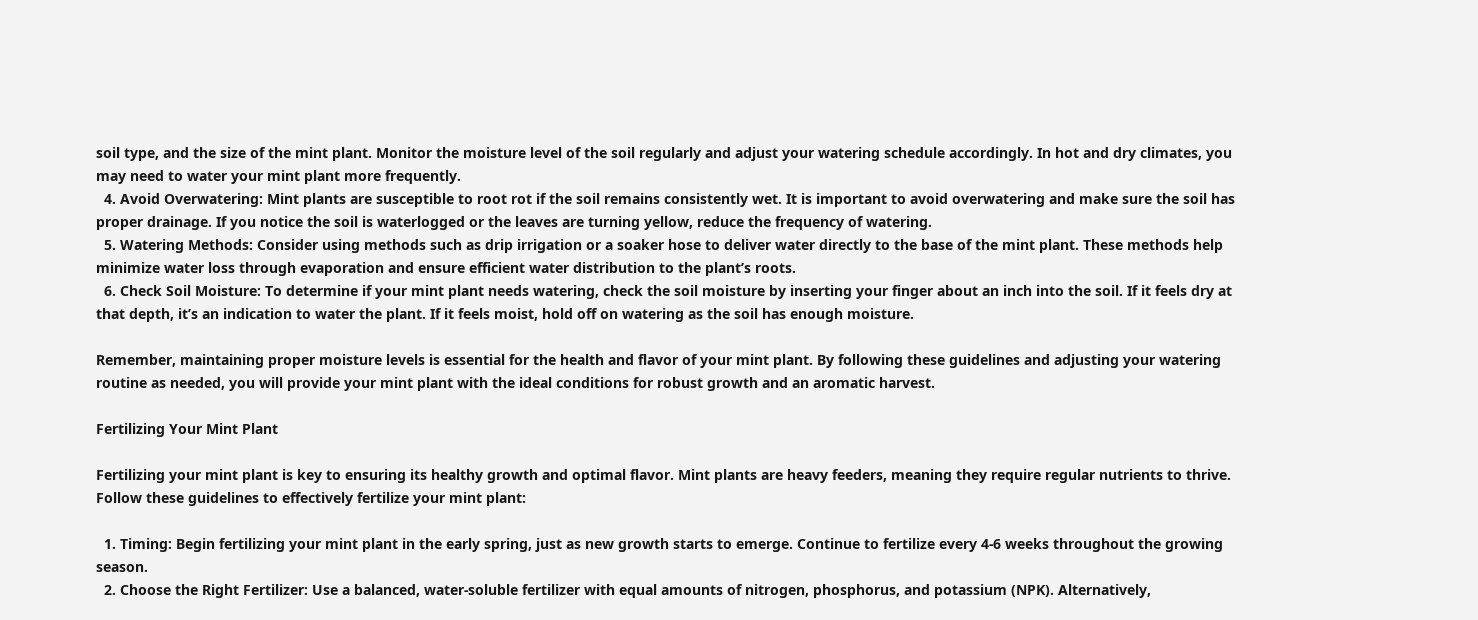soil type, and the size of the mint plant. Monitor the moisture level of the soil regularly and adjust your watering schedule accordingly. In hot and dry climates, you may need to water your mint plant more frequently.
  4. Avoid Overwatering: Mint plants are susceptible to root rot if the soil remains consistently wet. It is important to avoid overwatering and make sure the soil has proper drainage. If you notice the soil is waterlogged or the leaves are turning yellow, reduce the frequency of watering.
  5. Watering Methods: Consider using methods such as drip irrigation or a soaker hose to deliver water directly to the base of the mint plant. These methods help minimize water loss through evaporation and ensure efficient water distribution to the plant’s roots.
  6. Check Soil Moisture: To determine if your mint plant needs watering, check the soil moisture by inserting your finger about an inch into the soil. If it feels dry at that depth, it’s an indication to water the plant. If it feels moist, hold off on watering as the soil has enough moisture.

Remember, maintaining proper moisture levels is essential for the health and flavor of your mint plant. By following these guidelines and adjusting your watering routine as needed, you will provide your mint plant with the ideal conditions for robust growth and an aromatic harvest.

Fertilizing Your Mint Plant

Fertilizing your mint plant is key to ensuring its healthy growth and optimal flavor. Mint plants are heavy feeders, meaning they require regular nutrients to thrive. Follow these guidelines to effectively fertilize your mint plant:

  1. Timing: Begin fertilizing your mint plant in the early spring, just as new growth starts to emerge. Continue to fertilize every 4-6 weeks throughout the growing season.
  2. Choose the Right Fertilizer: Use a balanced, water-soluble fertilizer with equal amounts of nitrogen, phosphorus, and potassium (NPK). Alternatively,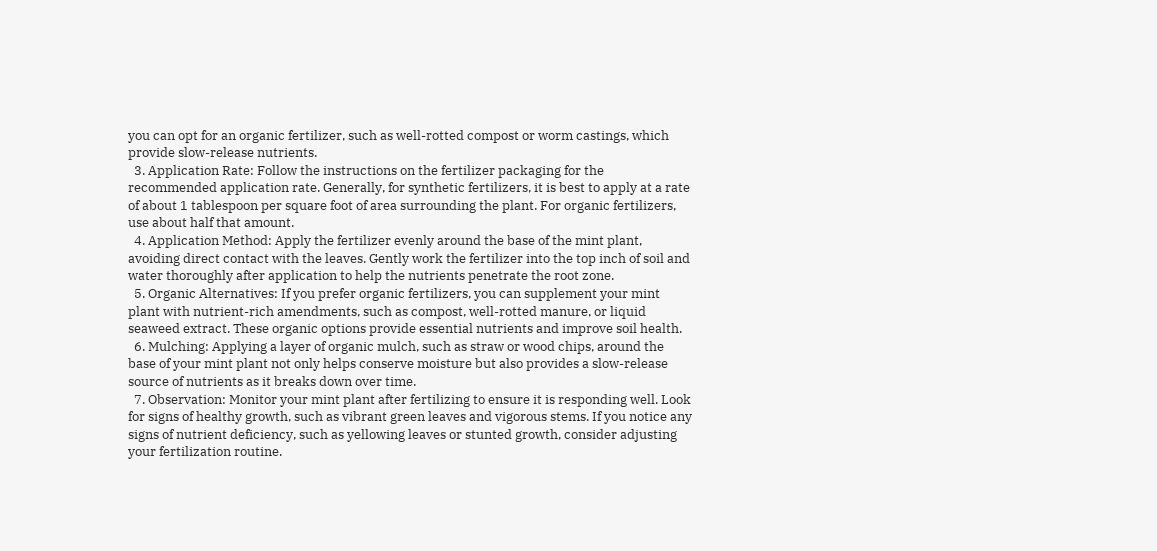you can opt for an organic fertilizer, such as well-rotted compost or worm castings, which provide slow-release nutrients.
  3. Application Rate: Follow the instructions on the fertilizer packaging for the recommended application rate. Generally, for synthetic fertilizers, it is best to apply at a rate of about 1 tablespoon per square foot of area surrounding the plant. For organic fertilizers, use about half that amount.
  4. Application Method: Apply the fertilizer evenly around the base of the mint plant, avoiding direct contact with the leaves. Gently work the fertilizer into the top inch of soil and water thoroughly after application to help the nutrients penetrate the root zone.
  5. Organic Alternatives: If you prefer organic fertilizers, you can supplement your mint plant with nutrient-rich amendments, such as compost, well-rotted manure, or liquid seaweed extract. These organic options provide essential nutrients and improve soil health.
  6. Mulching: Applying a layer of organic mulch, such as straw or wood chips, around the base of your mint plant not only helps conserve moisture but also provides a slow-release source of nutrients as it breaks down over time.
  7. Observation: Monitor your mint plant after fertilizing to ensure it is responding well. Look for signs of healthy growth, such as vibrant green leaves and vigorous stems. If you notice any signs of nutrient deficiency, such as yellowing leaves or stunted growth, consider adjusting your fertilization routine.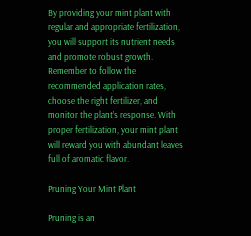By providing your mint plant with regular and appropriate fertilization, you will support its nutrient needs and promote robust growth. Remember to follow the recommended application rates, choose the right fertilizer, and monitor the plant’s response. With proper fertilization, your mint plant will reward you with abundant leaves full of aromatic flavor.

Pruning Your Mint Plant

Pruning is an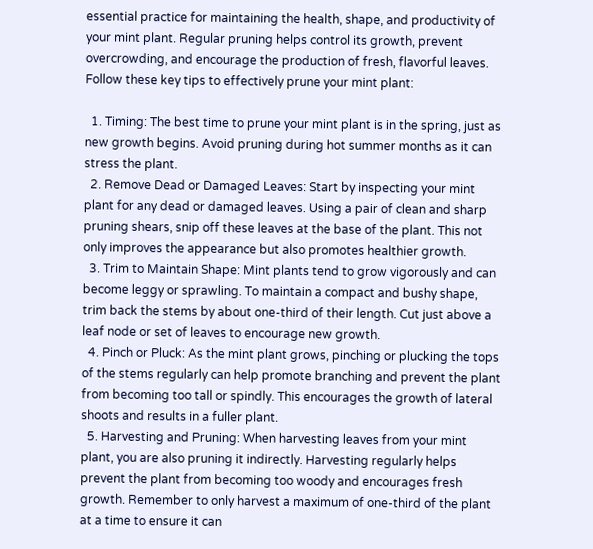essential practice for maintaining the health, shape, and productivity of your mint plant. Regular pruning helps control its growth, prevent overcrowding, and encourage the production of fresh, flavorful leaves. Follow these key tips to effectively prune your mint plant:

  1. Timing: The best time to prune your mint plant is in the spring, just as new growth begins. Avoid pruning during hot summer months as it can stress the plant.
  2. Remove Dead or Damaged Leaves: Start by inspecting your mint plant for any dead or damaged leaves. Using a pair of clean and sharp pruning shears, snip off these leaves at the base of the plant. This not only improves the appearance but also promotes healthier growth.
  3. Trim to Maintain Shape: Mint plants tend to grow vigorously and can become leggy or sprawling. To maintain a compact and bushy shape, trim back the stems by about one-third of their length. Cut just above a leaf node or set of leaves to encourage new growth.
  4. Pinch or Pluck: As the mint plant grows, pinching or plucking the tops of the stems regularly can help promote branching and prevent the plant from becoming too tall or spindly. This encourages the growth of lateral shoots and results in a fuller plant.
  5. Harvesting and Pruning: When harvesting leaves from your mint plant, you are also pruning it indirectly. Harvesting regularly helps prevent the plant from becoming too woody and encourages fresh growth. Remember to only harvest a maximum of one-third of the plant at a time to ensure it can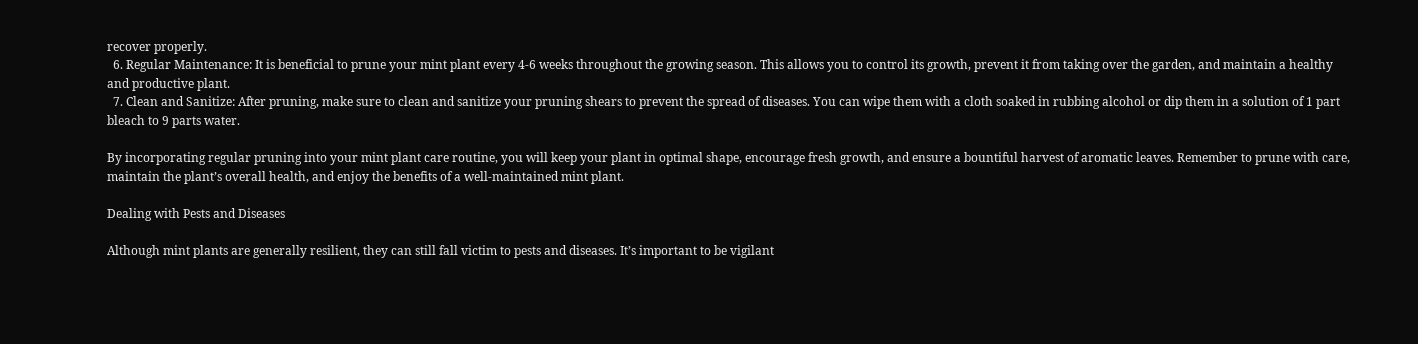recover properly.
  6. Regular Maintenance: It is beneficial to prune your mint plant every 4-6 weeks throughout the growing season. This allows you to control its growth, prevent it from taking over the garden, and maintain a healthy and productive plant.
  7. Clean and Sanitize: After pruning, make sure to clean and sanitize your pruning shears to prevent the spread of diseases. You can wipe them with a cloth soaked in rubbing alcohol or dip them in a solution of 1 part bleach to 9 parts water.

By incorporating regular pruning into your mint plant care routine, you will keep your plant in optimal shape, encourage fresh growth, and ensure a bountiful harvest of aromatic leaves. Remember to prune with care, maintain the plant’s overall health, and enjoy the benefits of a well-maintained mint plant.

Dealing with Pests and Diseases

Although mint plants are generally resilient, they can still fall victim to pests and diseases. It’s important to be vigilant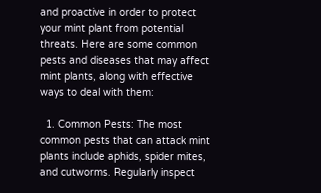and proactive in order to protect your mint plant from potential threats. Here are some common pests and diseases that may affect mint plants, along with effective ways to deal with them:

  1. Common Pests: The most common pests that can attack mint plants include aphids, spider mites, and cutworms. Regularly inspect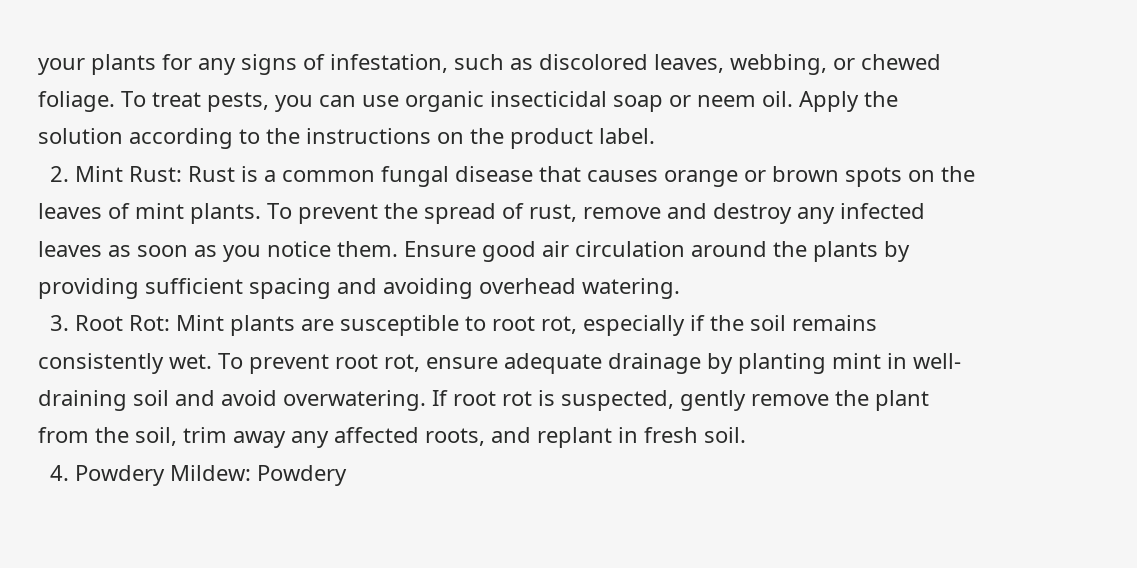your plants for any signs of infestation, such as discolored leaves, webbing, or chewed foliage. To treat pests, you can use organic insecticidal soap or neem oil. Apply the solution according to the instructions on the product label.
  2. Mint Rust: Rust is a common fungal disease that causes orange or brown spots on the leaves of mint plants. To prevent the spread of rust, remove and destroy any infected leaves as soon as you notice them. Ensure good air circulation around the plants by providing sufficient spacing and avoiding overhead watering.
  3. Root Rot: Mint plants are susceptible to root rot, especially if the soil remains consistently wet. To prevent root rot, ensure adequate drainage by planting mint in well-draining soil and avoid overwatering. If root rot is suspected, gently remove the plant from the soil, trim away any affected roots, and replant in fresh soil.
  4. Powdery Mildew: Powdery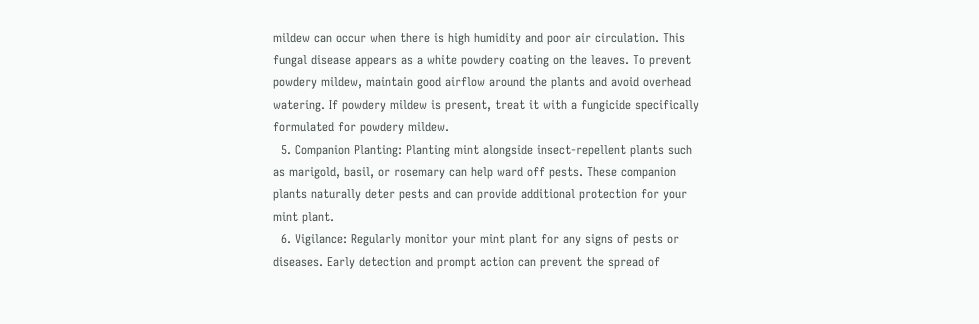mildew can occur when there is high humidity and poor air circulation. This fungal disease appears as a white powdery coating on the leaves. To prevent powdery mildew, maintain good airflow around the plants and avoid overhead watering. If powdery mildew is present, treat it with a fungicide specifically formulated for powdery mildew.
  5. Companion Planting: Planting mint alongside insect-repellent plants such as marigold, basil, or rosemary can help ward off pests. These companion plants naturally deter pests and can provide additional protection for your mint plant.
  6. Vigilance: Regularly monitor your mint plant for any signs of pests or diseases. Early detection and prompt action can prevent the spread of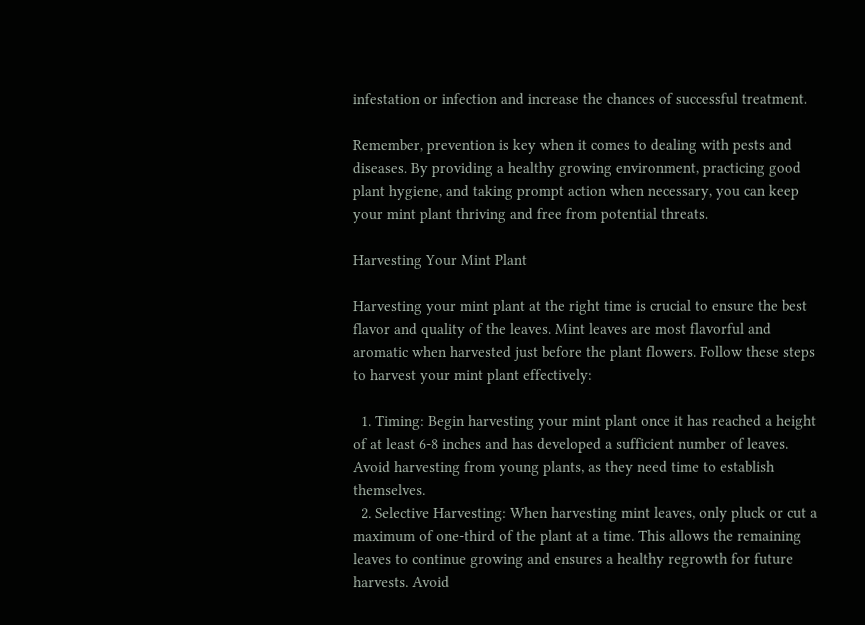infestation or infection and increase the chances of successful treatment.

Remember, prevention is key when it comes to dealing with pests and diseases. By providing a healthy growing environment, practicing good plant hygiene, and taking prompt action when necessary, you can keep your mint plant thriving and free from potential threats.

Harvesting Your Mint Plant

Harvesting your mint plant at the right time is crucial to ensure the best flavor and quality of the leaves. Mint leaves are most flavorful and aromatic when harvested just before the plant flowers. Follow these steps to harvest your mint plant effectively:

  1. Timing: Begin harvesting your mint plant once it has reached a height of at least 6-8 inches and has developed a sufficient number of leaves. Avoid harvesting from young plants, as they need time to establish themselves.
  2. Selective Harvesting: When harvesting mint leaves, only pluck or cut a maximum of one-third of the plant at a time. This allows the remaining leaves to continue growing and ensures a healthy regrowth for future harvests. Avoid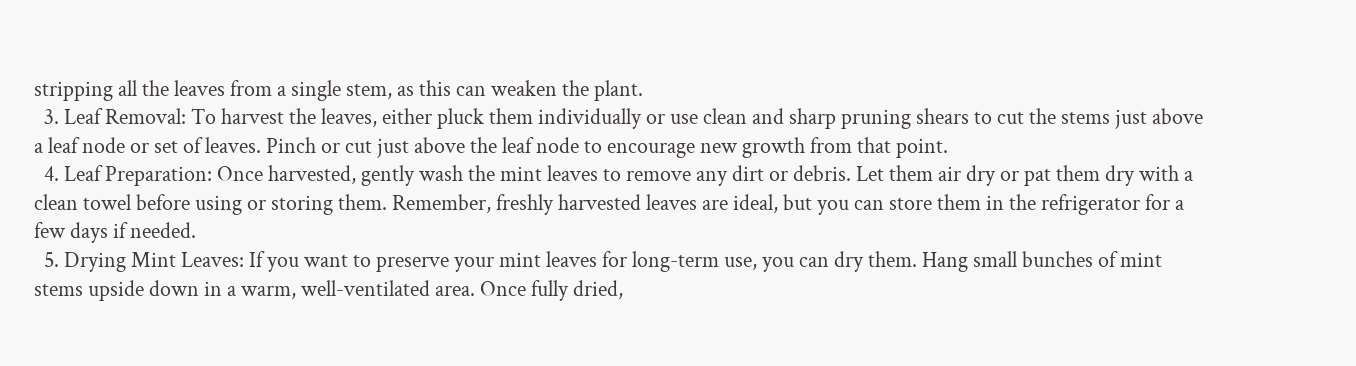stripping all the leaves from a single stem, as this can weaken the plant.
  3. Leaf Removal: To harvest the leaves, either pluck them individually or use clean and sharp pruning shears to cut the stems just above a leaf node or set of leaves. Pinch or cut just above the leaf node to encourage new growth from that point.
  4. Leaf Preparation: Once harvested, gently wash the mint leaves to remove any dirt or debris. Let them air dry or pat them dry with a clean towel before using or storing them. Remember, freshly harvested leaves are ideal, but you can store them in the refrigerator for a few days if needed.
  5. Drying Mint Leaves: If you want to preserve your mint leaves for long-term use, you can dry them. Hang small bunches of mint stems upside down in a warm, well-ventilated area. Once fully dried,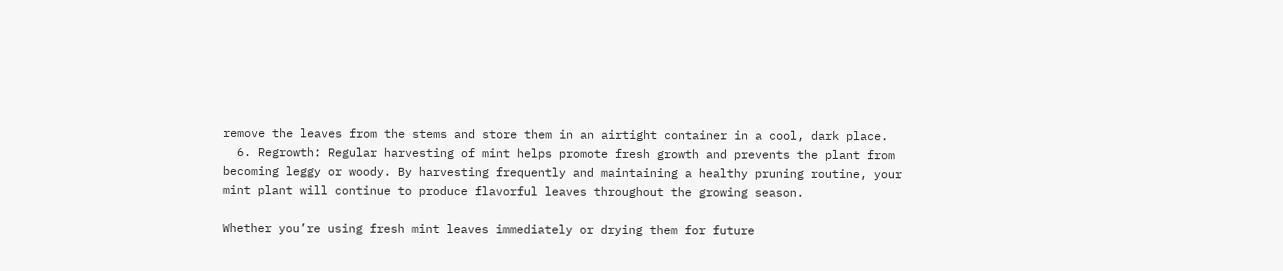remove the leaves from the stems and store them in an airtight container in a cool, dark place.
  6. Regrowth: Regular harvesting of mint helps promote fresh growth and prevents the plant from becoming leggy or woody. By harvesting frequently and maintaining a healthy pruning routine, your mint plant will continue to produce flavorful leaves throughout the growing season.

Whether you’re using fresh mint leaves immediately or drying them for future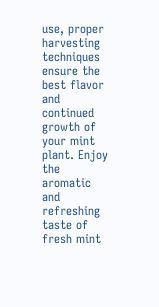use, proper harvesting techniques ensure the best flavor and continued growth of your mint plant. Enjoy the aromatic and refreshing taste of fresh mint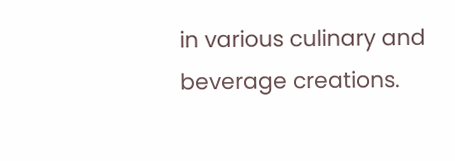in various culinary and beverage creations.